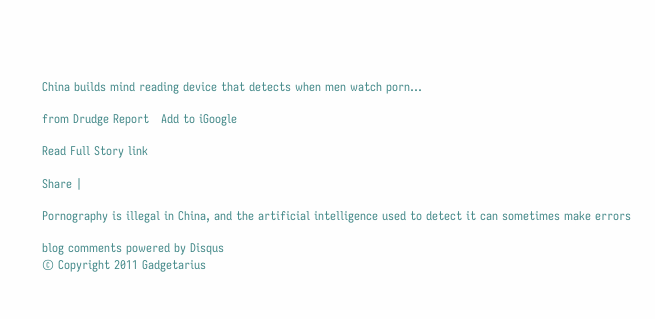China builds mind reading device that detects when men watch porn...

from Drudge Report   Add to iGoogle

Read Full Story link

Share |

Pornography is illegal in China, and the artificial intelligence used to detect it can sometimes make errors

blog comments powered by Disqus
© Copyright 2011 Gadgetarius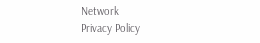Network
Privacy Policy